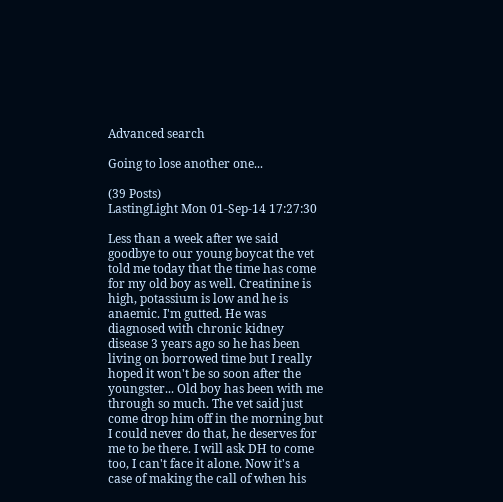Advanced search

Going to lose another one...

(39 Posts)
LastingLight Mon 01-Sep-14 17:27:30

Less than a week after we said goodbye to our young boycat the vet told me today that the time has come for my old boy as well. Creatinine is high, potassium is low and he is anaemic. I'm gutted. He was diagnosed with chronic kidney disease 3 years ago so he has been living on borrowed time but I really hoped it won't be so soon after the youngster... Old boy has been with me through so much. The vet said just come drop him off in the morning but I could never do that, he deserves for me to be there. I will ask DH to come too, I can't face it alone. Now it's a case of making the call of when his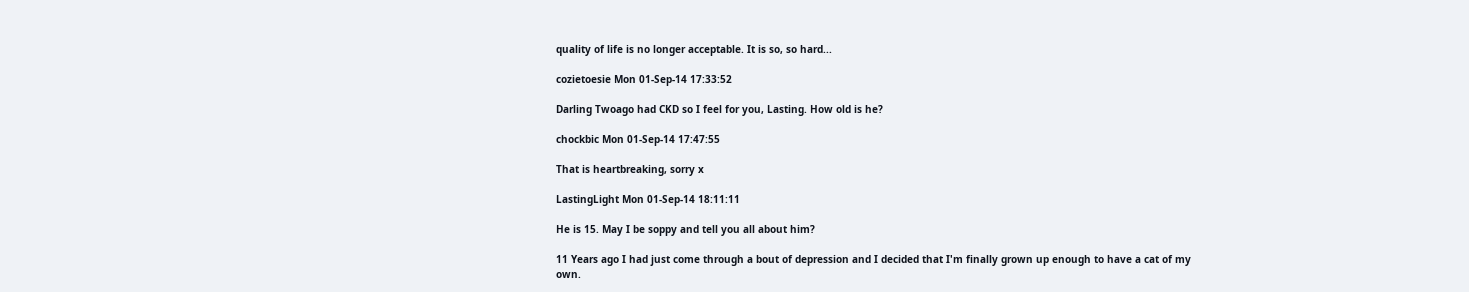quality of life is no longer acceptable. It is so, so hard...

cozietoesie Mon 01-Sep-14 17:33:52

Darling Twoago had CKD so I feel for you, Lasting. How old is he?

chockbic Mon 01-Sep-14 17:47:55

That is heartbreaking, sorry x

LastingLight Mon 01-Sep-14 18:11:11

He is 15. May I be soppy and tell you all about him?

11 Years ago I had just come through a bout of depression and I decided that I'm finally grown up enough to have a cat of my own.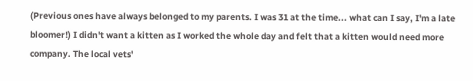(Previous ones have always belonged to my parents. I was 31 at the time... what can I say, I'm a late bloomer!) I didn't want a kitten as I worked the whole day and felt that a kitten would need more company. The local vets'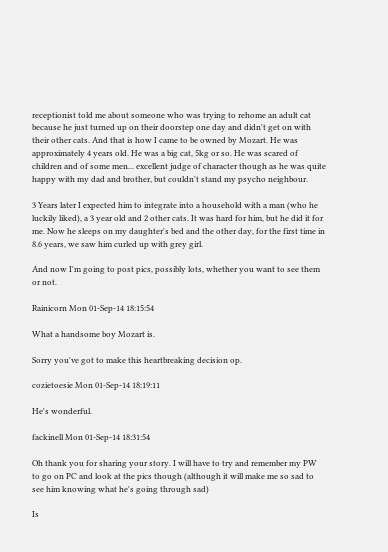receptionist told me about someone who was trying to rehome an adult cat because he just turned up on their doorstep one day and didn't get on with their other cats. And that is how I came to be owned by Mozart. He was approximately 4 years old. He was a big cat, 5kg or so. He was scared of children and of some men... excellent judge of character though as he was quite happy with my dad and brother, but couldn't stand my psycho neighbour.

3 Years later I expected him to integrate into a household with a man (who he luckily liked), a 3 year old and 2 other cats. It was hard for him, but he did it for me. Now he sleeps on my daughter's bed and the other day, for the first time in 8.6 years, we saw him curled up with grey girl.

And now I'm going to post pics, possibly lots, whether you want to see them or not.

Rainicorn Mon 01-Sep-14 18:15:54

What a handsome boy Mozart is.

Sorry you've got to make this heartbreaking decision op.

cozietoesie Mon 01-Sep-14 18:19:11

He's wonderful.

fackinell Mon 01-Sep-14 18:31:54

Oh thank you for sharing your story. I will have to try and remember my PW to go on PC and look at the pics though (although it will make me so sad to see him knowing what he's going through sad)

Is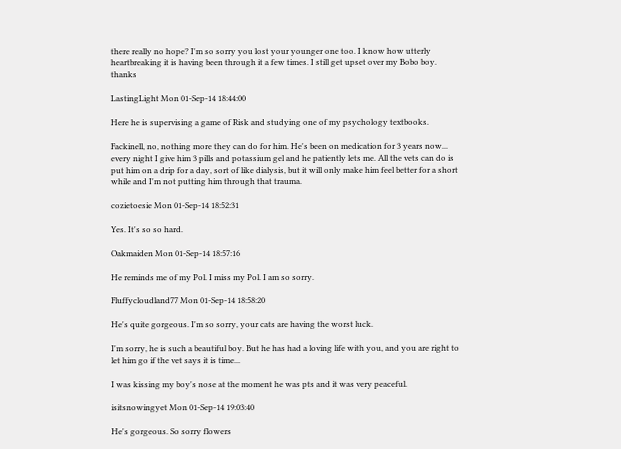there really no hope? I'm so sorry you lost your younger one too. I know how utterly heartbreaking it is having been through it a few times. I still get upset over my Bobo boy. thanks

LastingLight Mon 01-Sep-14 18:44:00

Here he is supervising a game of Risk and studying one of my psychology textbooks.

Fackinell, no, nothing more they can do for him. He's been on medication for 3 years now... every night I give him 3 pills and potassium gel and he patiently lets me. All the vets can do is put him on a drip for a day, sort of like dialysis, but it will only make him feel better for a short while and I'm not putting him through that trauma.

cozietoesie Mon 01-Sep-14 18:52:31

Yes. It's so so hard.

Oakmaiden Mon 01-Sep-14 18:57:16

He reminds me of my Pol. I miss my Pol. I am so sorry.

Fluffycloudland77 Mon 01-Sep-14 18:58:20

He's quite gorgeous. I'm so sorry, your cats are having the worst luck.

I'm sorry, he is such a beautiful boy. But he has had a loving life with you, and you are right to let him go if the vet says it is time...

I was kissing my boy's nose at the moment he was pts and it was very peaceful.

isitsnowingyet Mon 01-Sep-14 19:03:40

He's gorgeous. So sorry flowers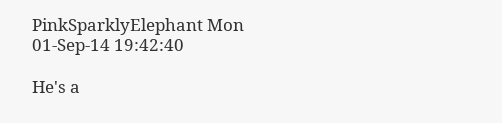PinkSparklyElephant Mon 01-Sep-14 19:42:40

He's a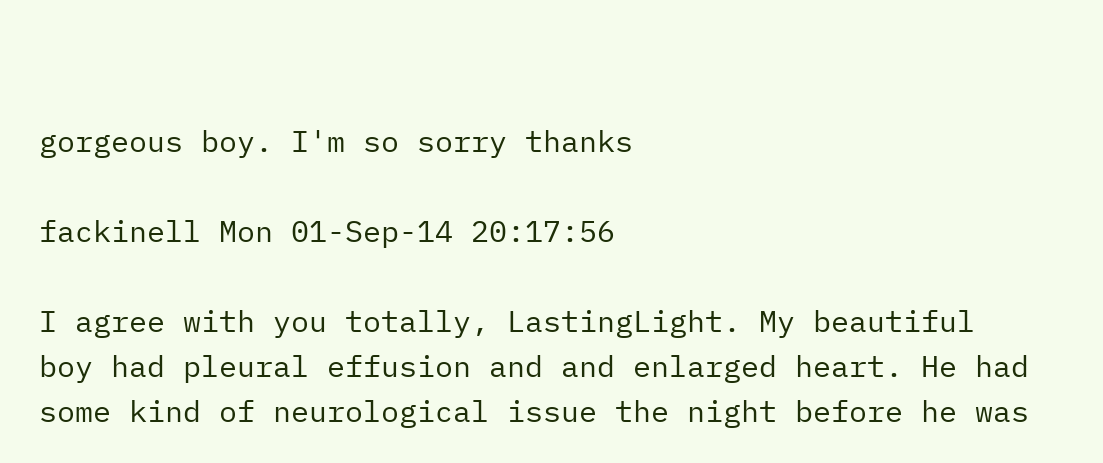gorgeous boy. I'm so sorry thanks

fackinell Mon 01-Sep-14 20:17:56

I agree with you totally, LastingLight. My beautiful boy had pleural effusion and and enlarged heart. He had some kind of neurological issue the night before he was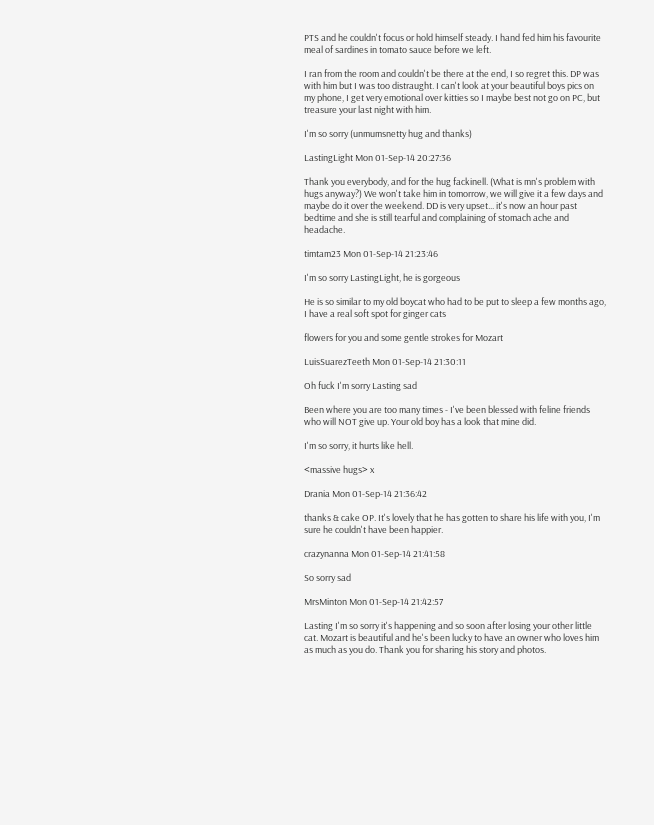PTS and he couldn't focus or hold himself steady. I hand fed him his favourite meal of sardines in tomato sauce before we left.

I ran from the room and couldn't be there at the end, I so regret this. DP was with him but I was too distraught. I can't look at your beautiful boys pics on my phone, I get very emotional over kitties so I maybe best not go on PC, but treasure your last night with him.

I'm so sorry (unmumsnetty hug and thanks)

LastingLight Mon 01-Sep-14 20:27:36

Thank you everybody, and for the hug fackinell. (What is mn's problem with hugs anyway?) We won't take him in tomorrow, we will give it a few days and maybe do it over the weekend. DD is very upset... it's now an hour past bedtime and she is still tearful and complaining of stomach ache and headache.

timtam23 Mon 01-Sep-14 21:23:46

I'm so sorry LastingLight, he is gorgeous

He is so similar to my old boycat who had to be put to sleep a few months ago, I have a real soft spot for ginger cats

flowers for you and some gentle strokes for Mozart

LuisSuarezTeeth Mon 01-Sep-14 21:30:11

Oh fuck I'm sorry Lasting sad

Been where you are too many times - I've been blessed with feline friends who will NOT give up. Your old boy has a look that mine did.

I'm so sorry, it hurts like hell.

<massive hugs> x

Drania Mon 01-Sep-14 21:36:42

thanks & cake OP. It's lovely that he has gotten to share his life with you, I'm sure he couldn't have been happier.

crazynanna Mon 01-Sep-14 21:41:58

So sorry sad

MrsMinton Mon 01-Sep-14 21:42:57

Lasting I'm so sorry it's happening and so soon after losing your other little cat. Mozart is beautiful and he's been lucky to have an owner who loves him as much as you do. Thank you for sharing his story and photos.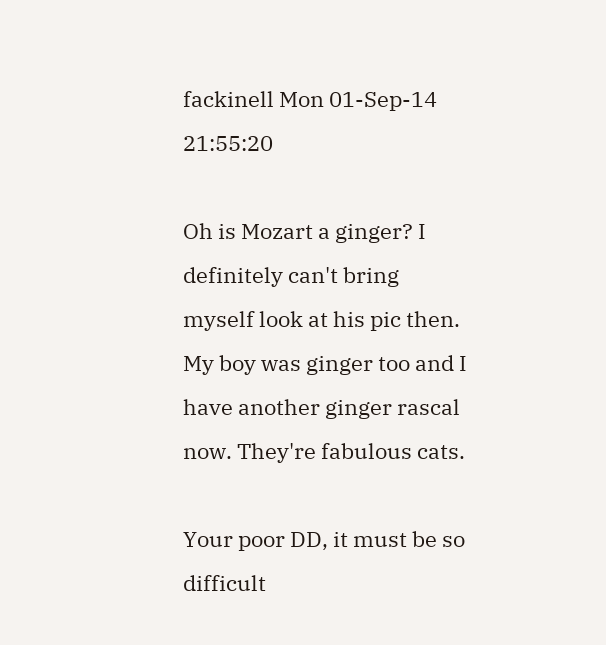fackinell Mon 01-Sep-14 21:55:20

Oh is Mozart a ginger? I definitely can't bring myself look at his pic then. My boy was ginger too and I have another ginger rascal now. They're fabulous cats.

Your poor DD, it must be so difficult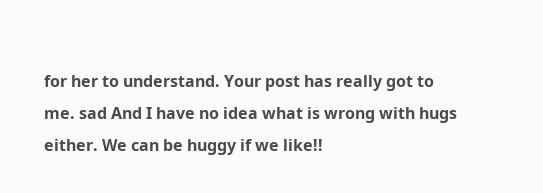for her to understand. Your post has really got to me. sad And I have no idea what is wrong with hugs either. We can be huggy if we like!!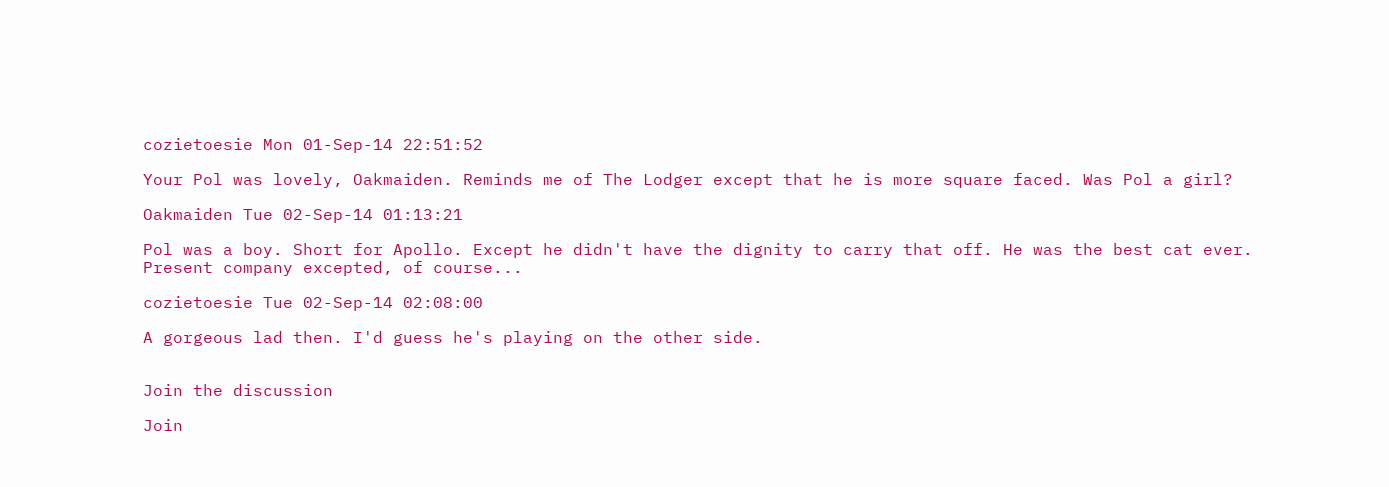cozietoesie Mon 01-Sep-14 22:51:52

Your Pol was lovely, Oakmaiden. Reminds me of The Lodger except that he is more square faced. Was Pol a girl?

Oakmaiden Tue 02-Sep-14 01:13:21

Pol was a boy. Short for Apollo. Except he didn't have the dignity to carry that off. He was the best cat ever. Present company excepted, of course...

cozietoesie Tue 02-Sep-14 02:08:00

A gorgeous lad then. I'd guess he's playing on the other side.


Join the discussion

Join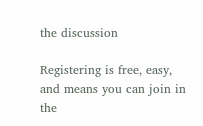the discussion

Registering is free, easy, and means you can join in the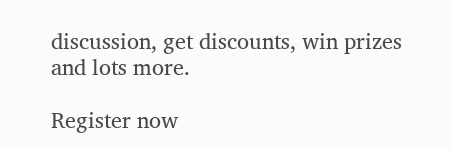discussion, get discounts, win prizes and lots more.

Register now